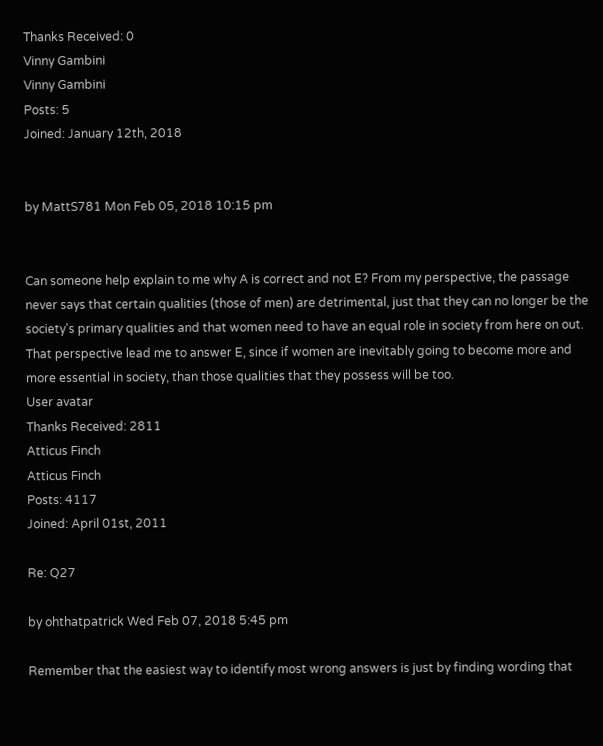Thanks Received: 0
Vinny Gambini
Vinny Gambini
Posts: 5
Joined: January 12th, 2018


by MattS781 Mon Feb 05, 2018 10:15 pm


Can someone help explain to me why A is correct and not E? From my perspective, the passage never says that certain qualities (those of men) are detrimental, just that they can no longer be the society's primary qualities and that women need to have an equal role in society from here on out. That perspective lead me to answer E, since if women are inevitably going to become more and more essential in society, than those qualities that they possess will be too.
User avatar
Thanks Received: 2811
Atticus Finch
Atticus Finch
Posts: 4117
Joined: April 01st, 2011

Re: Q27

by ohthatpatrick Wed Feb 07, 2018 5:45 pm

Remember that the easiest way to identify most wrong answers is just by finding wording that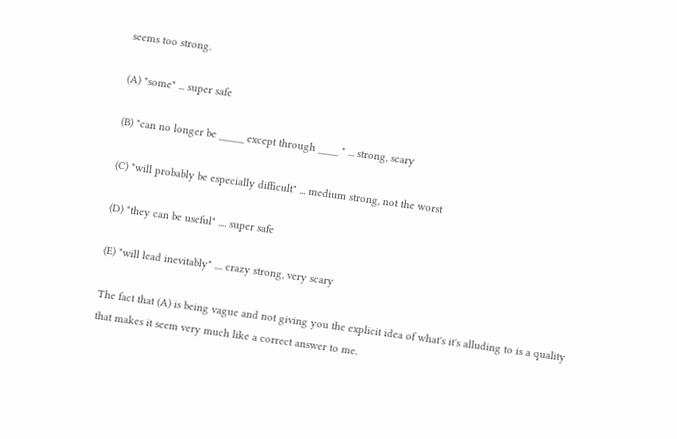seems too strong.

(A) "some" ... super safe

(B) "can no longer be _____ except through ____ " ... strong, scary

(C) "will probably be especially difficult" ... medium strong, not the worst

(D) "they can be useful" .... super safe

(E) "will lead inevitably" .... crazy strong, very scary

The fact that (A) is being vague and not giving you the explicit idea of what's it's alluding to is a quality that makes it seem very much like a correct answer to me.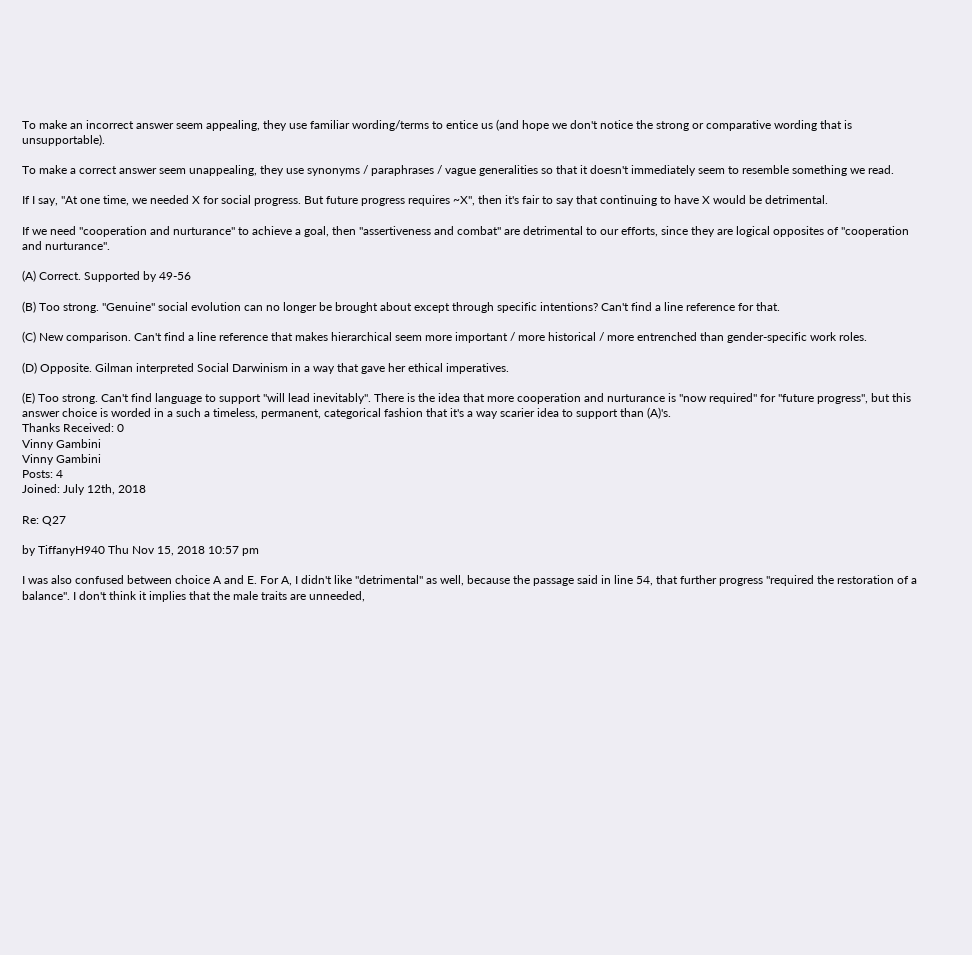To make an incorrect answer seem appealing, they use familiar wording/terms to entice us (and hope we don't notice the strong or comparative wording that is unsupportable).

To make a correct answer seem unappealing, they use synonyms / paraphrases / vague generalities so that it doesn't immediately seem to resemble something we read.

If I say, "At one time, we needed X for social progress. But future progress requires ~X", then it's fair to say that continuing to have X would be detrimental.

If we need "cooperation and nurturance" to achieve a goal, then "assertiveness and combat" are detrimental to our efforts, since they are logical opposites of "cooperation and nurturance".

(A) Correct. Supported by 49-56

(B) Too strong. "Genuine" social evolution can no longer be brought about except through specific intentions? Can't find a line reference for that.

(C) New comparison. Can't find a line reference that makes hierarchical seem more important / more historical / more entrenched than gender-specific work roles.

(D) Opposite. Gilman interpreted Social Darwinism in a way that gave her ethical imperatives.

(E) Too strong. Can't find language to support "will lead inevitably". There is the idea that more cooperation and nurturance is "now required" for "future progress", but this answer choice is worded in a such a timeless, permanent, categorical fashion that it's a way scarier idea to support than (A)'s.
Thanks Received: 0
Vinny Gambini
Vinny Gambini
Posts: 4
Joined: July 12th, 2018

Re: Q27

by TiffanyH940 Thu Nov 15, 2018 10:57 pm

I was also confused between choice A and E. For A, I didn't like "detrimental" as well, because the passage said in line 54, that further progress "required the restoration of a balance". I don't think it implies that the male traits are unneeded,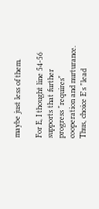maybe just less of them.

For E, I thought line 54-56 supports that further progress "requires" cooperation and nurturance. Thus, choice E's "lead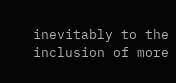inevitably to the inclusion of more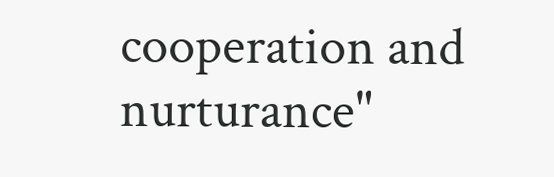cooperation and nurturance"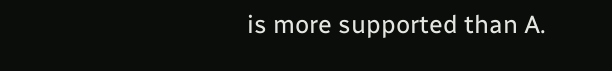is more supported than A.